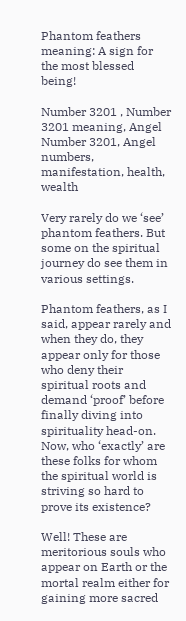Phantom feathers meaning: A sign for the most blessed being!

Number 3201 , Number 3201 meaning, Angel Number 3201, Angel numbers, manifestation, health, wealth

Very rarely do we ‘see’ phantom feathers. But some on the spiritual journey do see them in various settings.

Phantom feathers, as I said, appear rarely and when they do, they appear only for those who deny their spiritual roots and demand ‘proof’ before finally diving into spirituality head-on. Now, who ‘exactly’ are these folks for whom the spiritual world is striving so hard to prove its existence?

Well! These are meritorious souls who appear on Earth or the mortal realm either for gaining more sacred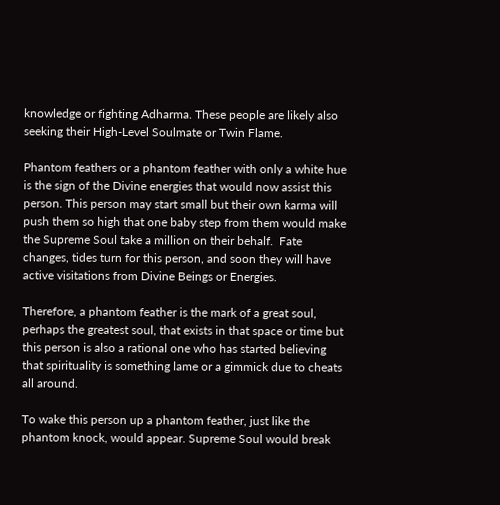knowledge or fighting Adharma. These people are likely also seeking their High-Level Soulmate or Twin Flame.

Phantom feathers or a phantom feather with only a white hue is the sign of the Divine energies that would now assist this person. This person may start small but their own karma will push them so high that one baby step from them would make the Supreme Soul take a million on their behalf.  Fate changes, tides turn for this person, and soon they will have active visitations from Divine Beings or Energies.

Therefore, a phantom feather is the mark of a great soul, perhaps the greatest soul, that exists in that space or time but this person is also a rational one who has started believing that spirituality is something lame or a gimmick due to cheats all around.

To wake this person up a phantom feather, just like the phantom knock, would appear. Supreme Soul would break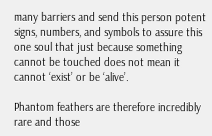many barriers and send this person potent signs, numbers, and symbols to assure this one soul that just because something cannot be touched does not mean it cannot ‘exist’ or be ‘alive’.

Phantom feathers are therefore incredibly rare and those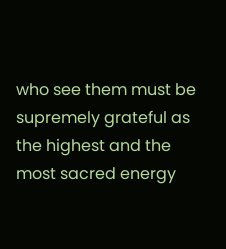who see them must be supremely grateful as the highest and the most sacred energy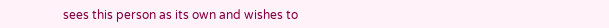sees this person as its own and wishes to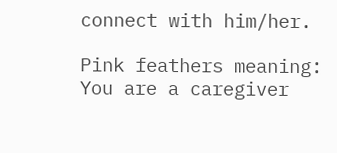connect with him/her.

Pink feathers meaning: You are a caregiver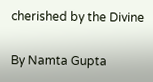cherished by the Divine

By Namta Gupta